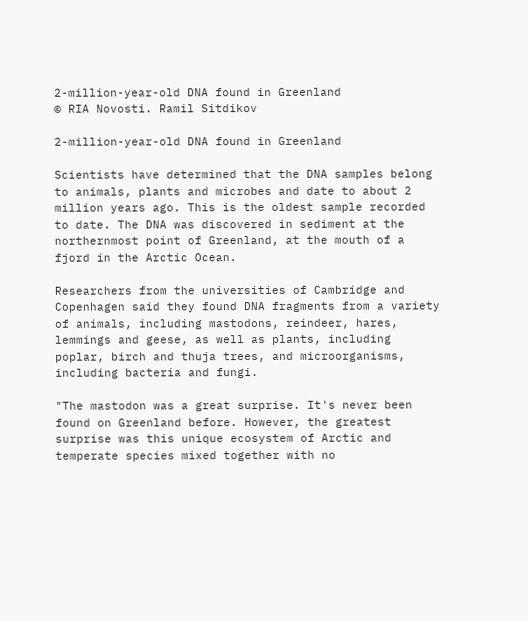2-million-year-old DNA found in Greenland
© RIA Novosti. Ramil Sitdikov

2-million-year-old DNA found in Greenland

Scientists have determined that the DNA samples belong to animals, plants and microbes and date to about 2 million years ago. This is the oldest sample recorded to date. The DNA was discovered in sediment at the northernmost point of Greenland, at the mouth of a fjord in the Arctic Ocean.

Researchers from the universities of Cambridge and Copenhagen said they found DNA fragments from a variety of animals, including mastodons, reindeer, hares, lemmings and geese, as well as plants, including poplar, birch and thuja trees, and microorganisms, including bacteria and fungi.

"The mastodon was a great surprise. It's never been found on Greenland before. However, the greatest surprise was this unique ecosystem of Arctic and temperate species mixed together with no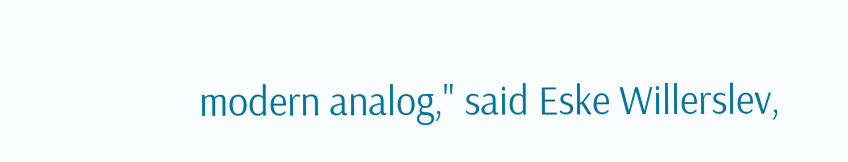modern analog," said Eske Willerslev,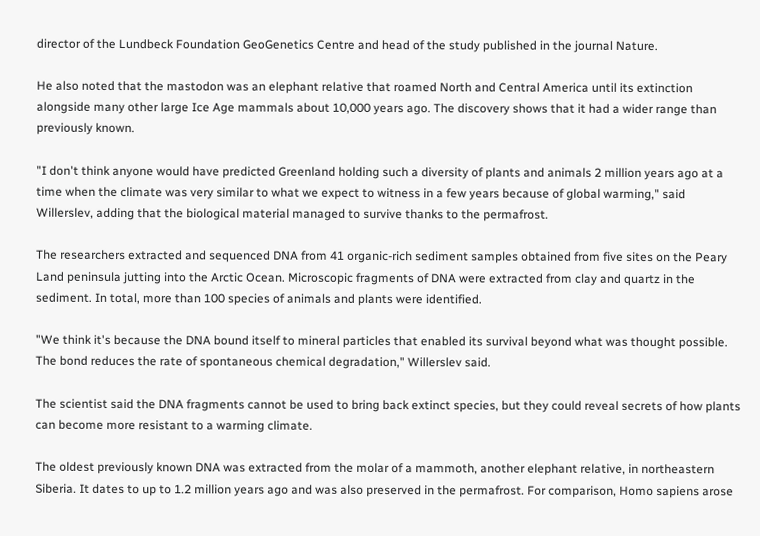director of the Lundbeck Foundation GeoGenetics Centre and head of the study published in the journal Nature.

He also noted that the mastodon was an elephant relative that roamed North and Central America until its extinction alongside many other large Ice Age mammals about 10,000 years ago. The discovery shows that it had a wider range than previously known.

"I don't think anyone would have predicted Greenland holding such a diversity of plants and animals 2 million years ago at a time when the climate was very similar to what we expect to witness in a few years because of global warming," said Willerslev, adding that the biological material managed to survive thanks to the permafrost.

The researchers extracted and sequenced DNA from 41 organic-rich sediment samples obtained from five sites on the Peary Land peninsula jutting into the Arctic Ocean. Microscopic fragments of DNA were extracted from clay and quartz in the sediment. In total, more than 100 species of animals and plants were identified.

"We think it's because the DNA bound itself to mineral particles that enabled its survival beyond what was thought possible. The bond reduces the rate of spontaneous chemical degradation," Willerslev said.

The scientist said the DNA fragments cannot be used to bring back extinct species, but they could reveal secrets of how plants can become more resistant to a warming climate.

The oldest previously known DNA was extracted from the molar of a mammoth, another elephant relative, in northeastern Siberia. It dates to up to 1.2 million years ago and was also preserved in the permafrost. For comparison, Homo sapiens arose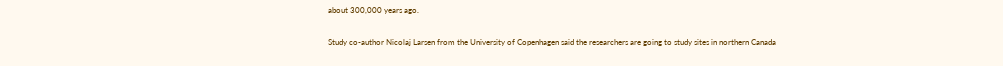about 300,000 years ago.

Study co-author Nicolaj Larsen from the University of Copenhagen said the researchers are going to study sites in northern Canada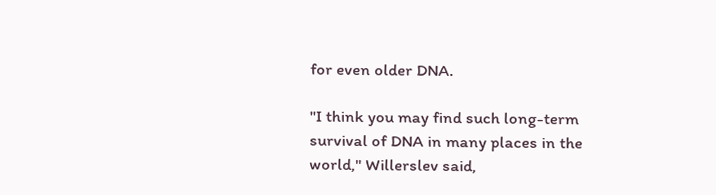for even older DNA.

"I think you may find such long-term survival of DNA in many places in the world," Willerslev said,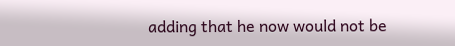adding that he now would not be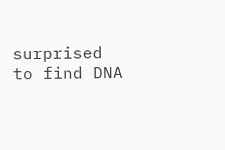surprised to find DNA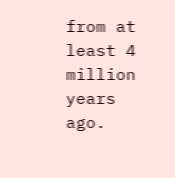from at least 4 million years ago.